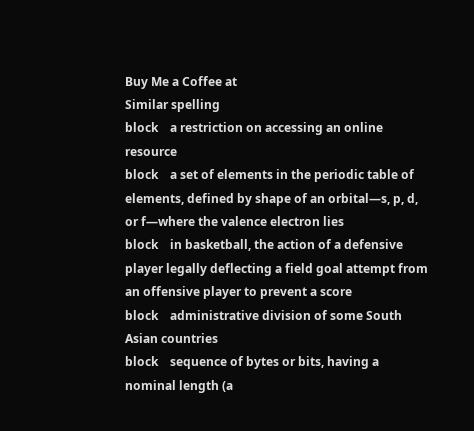Buy Me a Coffee at
Similar spelling
block    a restriction on accessing an online resource
block    a set of elements in the periodic table of elements, defined by shape of an orbital—s, p, d, or f—where the valence electron lies
block    in basketball, the action of a defensive player legally deflecting a field goal attempt from an offensive player to prevent a score
block    administrative division of some South Asian countries
block    sequence of bytes or bits, having a nominal length (a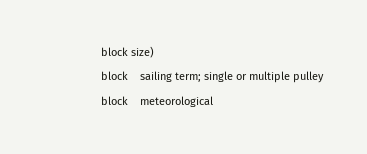block size)
block    sailing term; single or multiple pulley
block    meteorological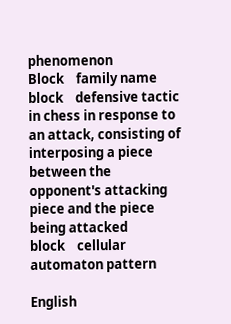phenomenon
Block    family name
block    defensive tactic in chess in response to an attack, consisting of interposing a piece between the opponent's attacking piece and the piece being attacked
block    cellular automaton pattern

English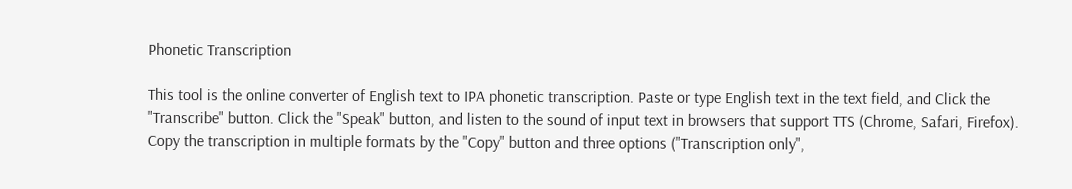Phonetic Transcription

This tool is the online converter of English text to IPA phonetic transcription. Paste or type English text in the text field, and Click the "Transcribe" button. Click the "Speak" button, and listen to the sound of input text in browsers that support TTS (Chrome, Safari, Firefox). Copy the transcription in multiple formats by the "Copy" button and three options ("Transcription only",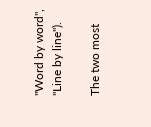"Word by word", "Line by line").

The two most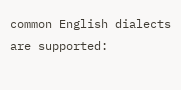common English dialects are supported: